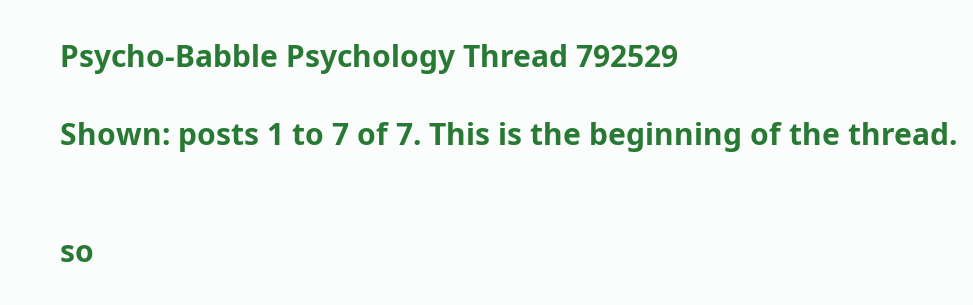Psycho-Babble Psychology Thread 792529

Shown: posts 1 to 7 of 7. This is the beginning of the thread.


so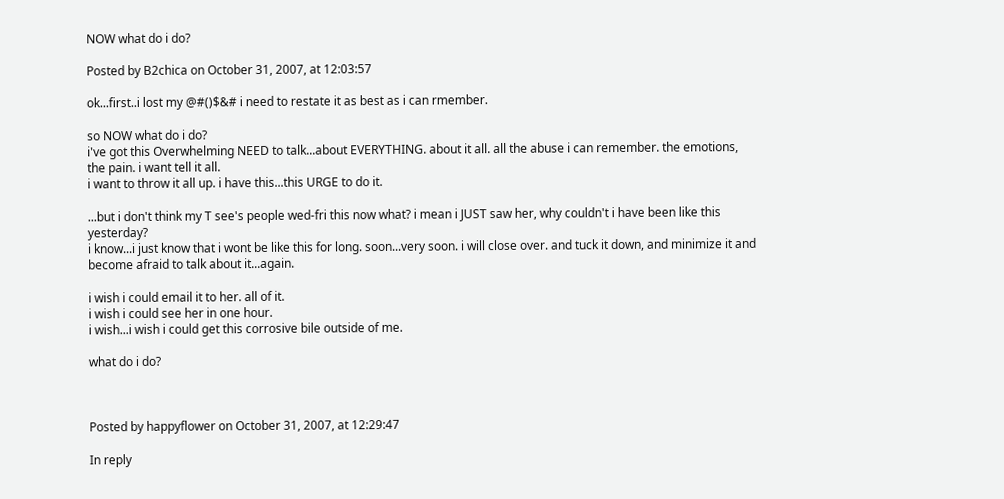NOW what do i do?

Posted by B2chica on October 31, 2007, at 12:03:57

ok...first..i lost my @#()$&# i need to restate it as best as i can rmember.

so NOW what do i do?
i've got this Overwhelming NEED to talk...about EVERYTHING. about it all. all the abuse i can remember. the emotions, the pain. i want tell it all.
i want to throw it all up. i have this...this URGE to do it.

...but i don't think my T see's people wed-fri this now what? i mean i JUST saw her, why couldn't i have been like this yesterday?
i know...i just know that i wont be like this for long. soon...very soon. i will close over. and tuck it down, and minimize it and become afraid to talk about it...again.

i wish i could email it to her. all of it.
i wish i could see her in one hour.
i wish...i wish i could get this corrosive bile outside of me.

what do i do?



Posted by happyflower on October 31, 2007, at 12:29:47

In reply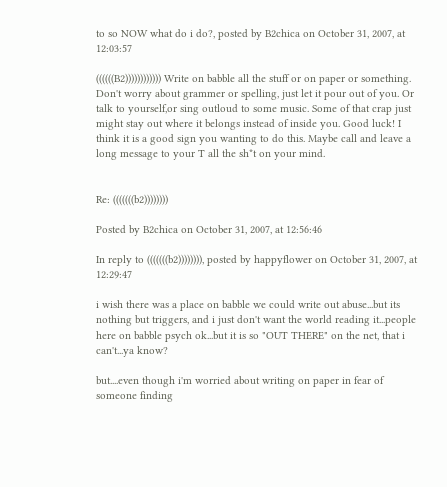to so NOW what do i do?, posted by B2chica on October 31, 2007, at 12:03:57

((((((B2)))))))))))) Write on babble all the stuff or on paper or something. Don't worry about grammer or spelling, just let it pour out of you. Or talk to yourself,or sing outloud to some music. Some of that crap just might stay out where it belongs instead of inside you. Good luck! I think it is a good sign you wanting to do this. Maybe call and leave a long message to your T all the sh*t on your mind.


Re: (((((((b2))))))))

Posted by B2chica on October 31, 2007, at 12:56:46

In reply to (((((((b2)))))))), posted by happyflower on October 31, 2007, at 12:29:47

i wish there was a place on babble we could write out abuse...but its nothing but triggers, and i just don't want the world reading it...people here on babble psych ok...but it is so "OUT THERE" on the net, that i can't...ya know?

but....even though i'm worried about writing on paper in fear of someone finding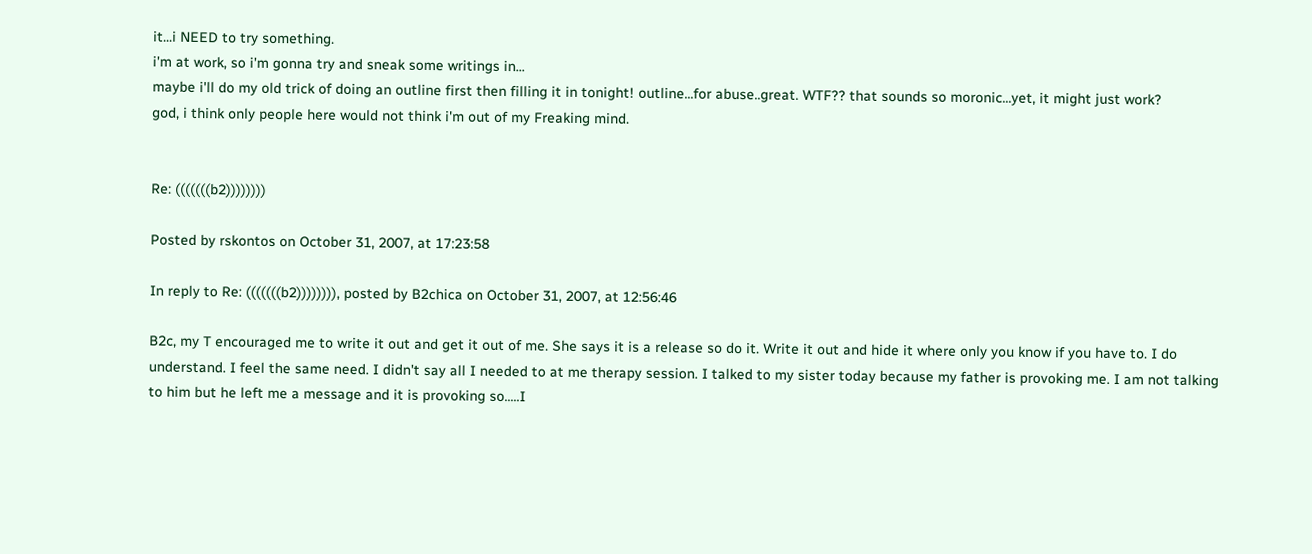it...i NEED to try something.
i'm at work, so i'm gonna try and sneak some writings in...
maybe i'll do my old trick of doing an outline first then filling it in tonight! outline...for abuse..great. WTF?? that sounds so moronic...yet, it might just work?
god, i think only people here would not think i'm out of my Freaking mind.


Re: (((((((b2))))))))

Posted by rskontos on October 31, 2007, at 17:23:58

In reply to Re: (((((((b2)))))))), posted by B2chica on October 31, 2007, at 12:56:46

B2c, my T encouraged me to write it out and get it out of me. She says it is a release so do it. Write it out and hide it where only you know if you have to. I do understand. I feel the same need. I didn't say all I needed to at me therapy session. I talked to my sister today because my father is provoking me. I am not talking to him but he left me a message and it is provoking so.....I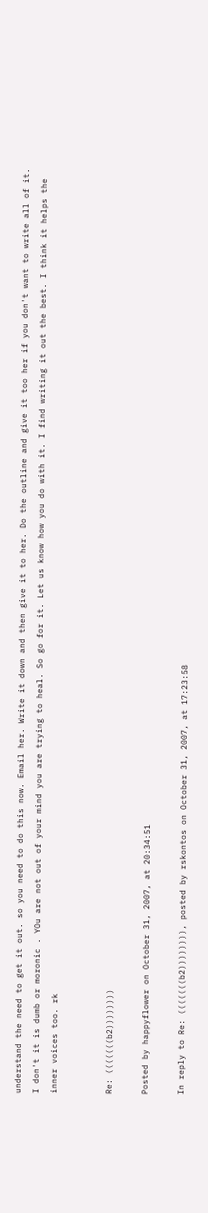understand the need to get it out. so you need to do this now. Email her. Write it down and then give it to her. Do the outline and give it too her if you don't want to write all of it. I don't it is dumb or moronic . YOu are not out of your mind you are trying to heal. So go for it. Let us know how you do with it. I find writing it out the best. I think it helps the inner voices too. rk


Re: (((((((b2))))))))

Posted by happyflower on October 31, 2007, at 20:34:51

In reply to Re: (((((((b2)))))))), posted by rskontos on October 31, 2007, at 17:23:58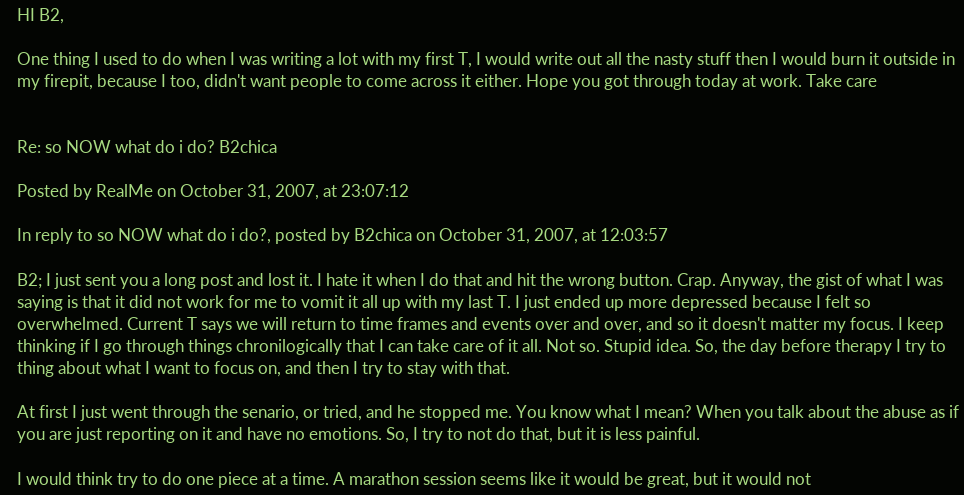HI B2,

One thing I used to do when I was writing a lot with my first T, I would write out all the nasty stuff then I would burn it outside in my firepit, because I too, didn't want people to come across it either. Hope you got through today at work. Take care


Re: so NOW what do i do? B2chica

Posted by RealMe on October 31, 2007, at 23:07:12

In reply to so NOW what do i do?, posted by B2chica on October 31, 2007, at 12:03:57

B2; I just sent you a long post and lost it. I hate it when I do that and hit the wrong button. Crap. Anyway, the gist of what I was saying is that it did not work for me to vomit it all up with my last T. I just ended up more depressed because I felt so overwhelmed. Current T says we will return to time frames and events over and over, and so it doesn't matter my focus. I keep thinking if I go through things chronilogically that I can take care of it all. Not so. Stupid idea. So, the day before therapy I try to thing about what I want to focus on, and then I try to stay with that.

At first I just went through the senario, or tried, and he stopped me. You know what I mean? When you talk about the abuse as if you are just reporting on it and have no emotions. So, I try to not do that, but it is less painful.

I would think try to do one piece at a time. A marathon session seems like it would be great, but it would not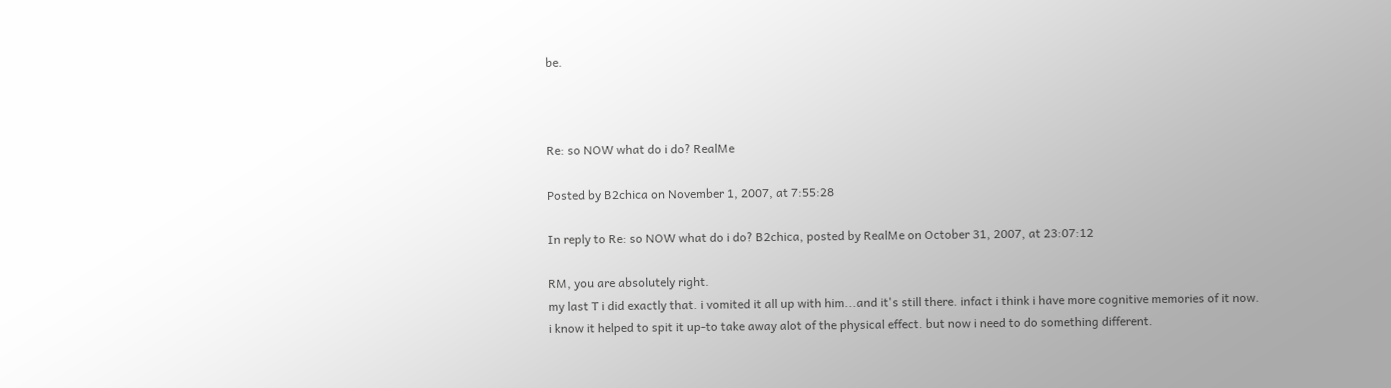be.



Re: so NOW what do i do? RealMe

Posted by B2chica on November 1, 2007, at 7:55:28

In reply to Re: so NOW what do i do? B2chica, posted by RealMe on October 31, 2007, at 23:07:12

RM, you are absolutely right.
my last T i did exactly that. i vomited it all up with him...and it's still there. infact i think i have more cognitive memories of it now.
i know it helped to spit it up-to take away alot of the physical effect. but now i need to do something different.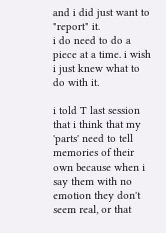and i did just want to "report" it.
i do need to do a piece at a time. i wish i just knew what to do with it.

i told T last session that i think that my 'parts' need to tell memories of their own because when i say them with no emotion they don't seem real, or that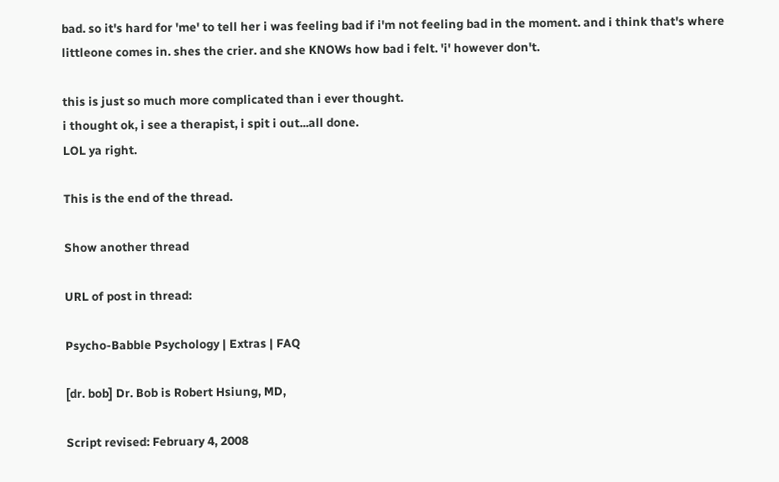bad. so it's hard for 'me' to tell her i was feeling bad if i'm not feeling bad in the moment. and i think that's where littleone comes in. shes the crier. and she KNOWs how bad i felt. 'i' however don't.

this is just so much more complicated than i ever thought.
i thought ok, i see a therapist, i spit i out...all done.
LOL ya right.

This is the end of the thread.

Show another thread

URL of post in thread:

Psycho-Babble Psychology | Extras | FAQ

[dr. bob] Dr. Bob is Robert Hsiung, MD,

Script revised: February 4, 2008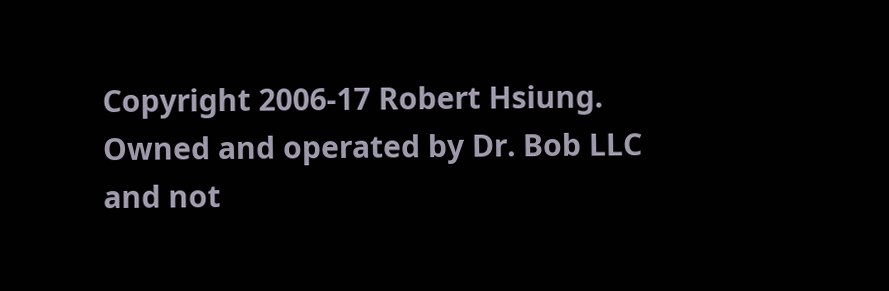Copyright 2006-17 Robert Hsiung.
Owned and operated by Dr. Bob LLC and not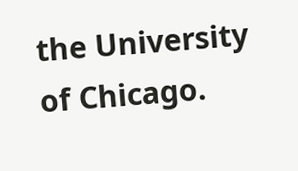the University of Chicago.